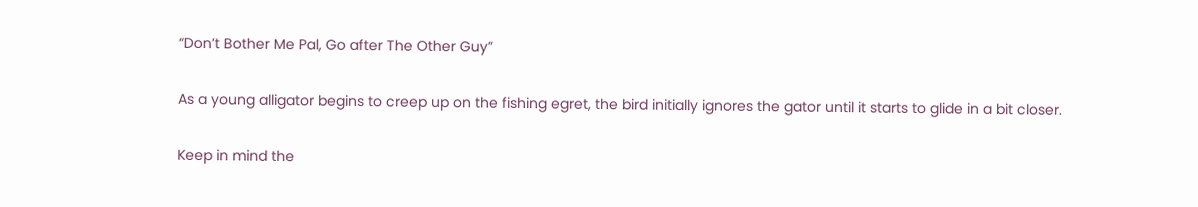“Don’t Bother Me Pal, Go after The Other Guy”

As a young alligator begins to creep up on the fishing egret, the bird initially ignores the gator until it starts to glide in a bit closer.

Keep in mind the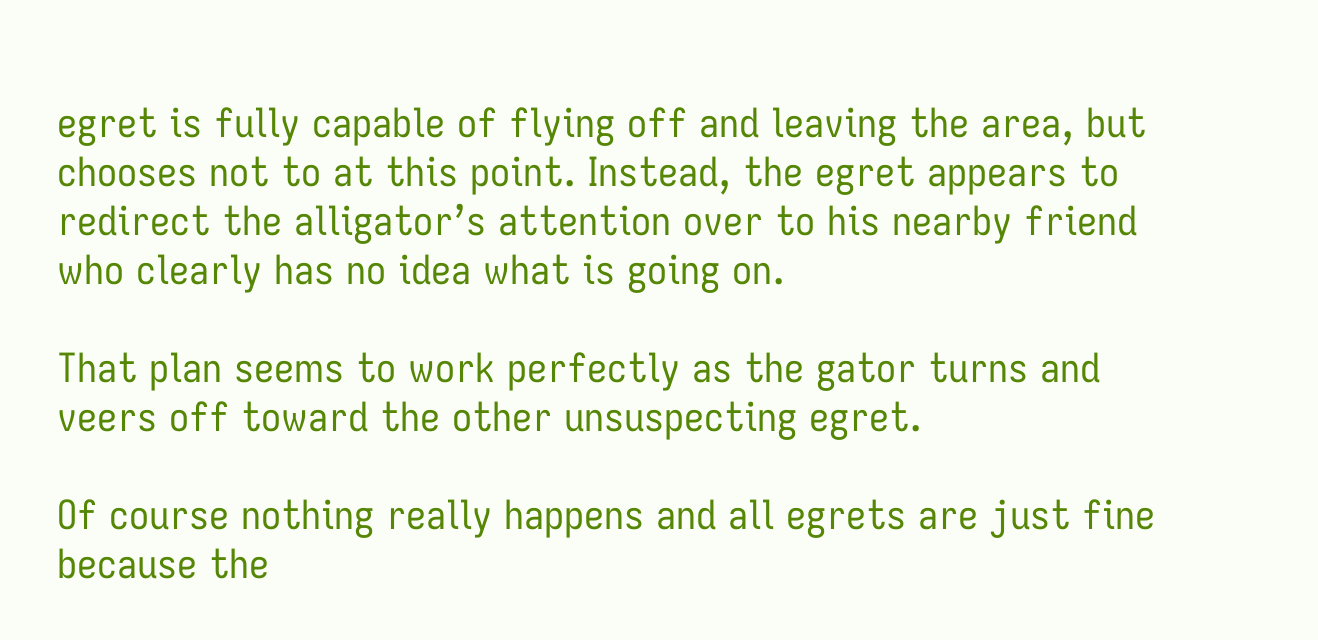egret is fully capable of flying off and leaving the area, but chooses not to at this point. Instead, the egret appears to redirect the alligator’s attention over to his nearby friend who clearly has no idea what is going on.

That plan seems to work perfectly as the gator turns and veers off toward the other unsuspecting egret.

Of course nothing really happens and all egrets are just fine because the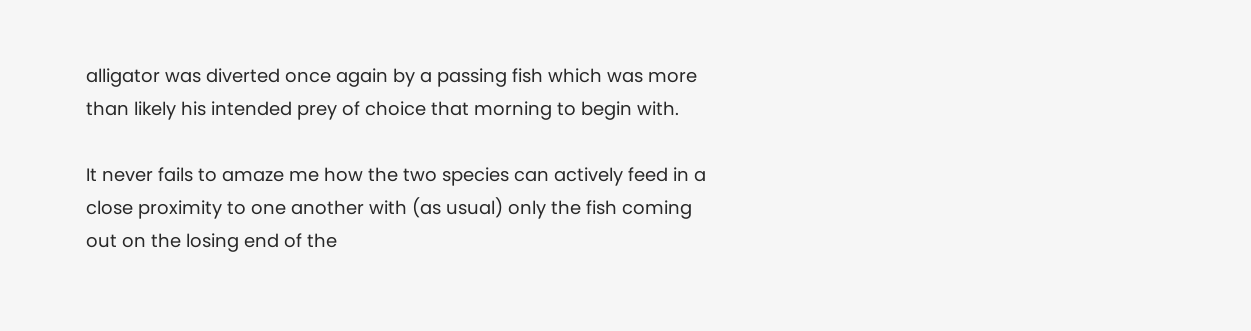alligator was diverted once again by a passing fish which was more than likely his intended prey of choice that morning to begin with.

It never fails to amaze me how the two species can actively feed in a close proximity to one another with (as usual) only the fish coming out on the losing end of the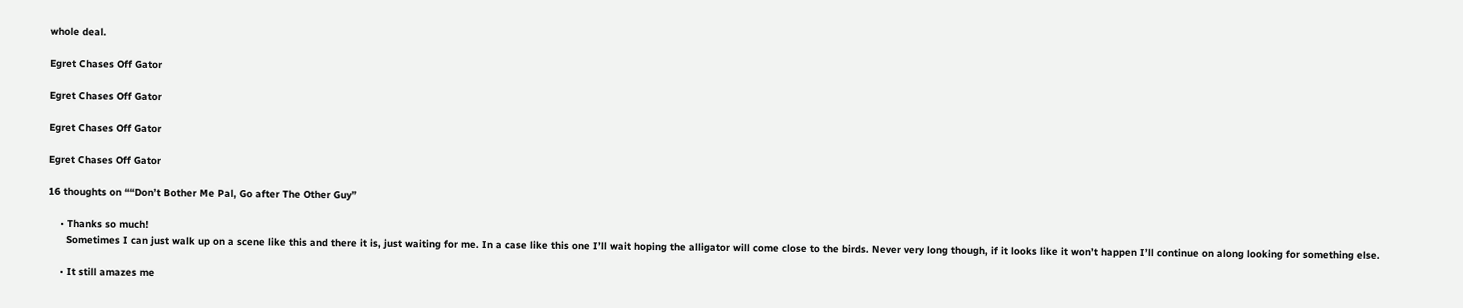whole deal.

Egret Chases Off Gator

Egret Chases Off Gator

Egret Chases Off Gator

Egret Chases Off Gator

16 thoughts on ““Don’t Bother Me Pal, Go after The Other Guy”

    • Thanks so much!
      Sometimes I can just walk up on a scene like this and there it is, just waiting for me. In a case like this one I’ll wait hoping the alligator will come close to the birds. Never very long though, if it looks like it won’t happen I’ll continue on along looking for something else.

    • It still amazes me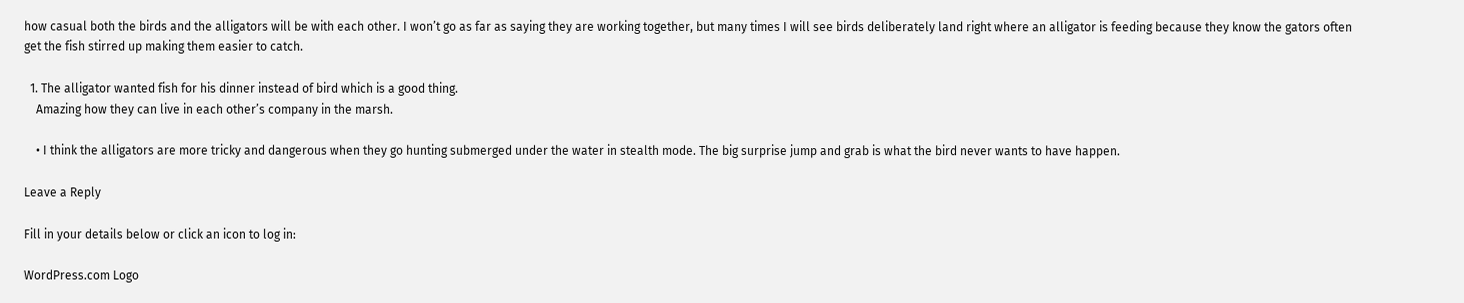how casual both the birds and the alligators will be with each other. I won’t go as far as saying they are working together, but many times I will see birds deliberately land right where an alligator is feeding because they know the gators often get the fish stirred up making them easier to catch.

  1. The alligator wanted fish for his dinner instead of bird which is a good thing.
    Amazing how they can live in each other’s company in the marsh.

    • I think the alligators are more tricky and dangerous when they go hunting submerged under the water in stealth mode. The big surprise jump and grab is what the bird never wants to have happen.

Leave a Reply

Fill in your details below or click an icon to log in:

WordPress.com Logo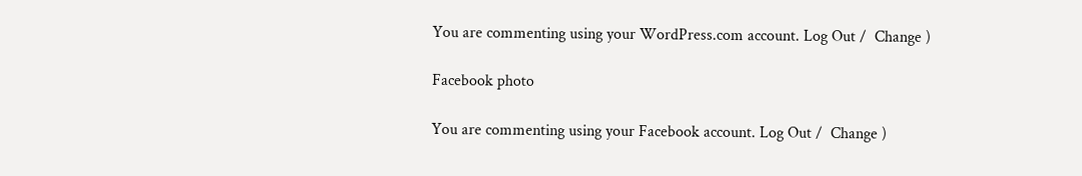You are commenting using your WordPress.com account. Log Out /  Change )

Facebook photo

You are commenting using your Facebook account. Log Out /  Change )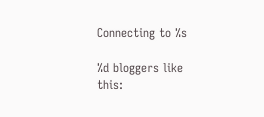Connecting to %s

%d bloggers like this: